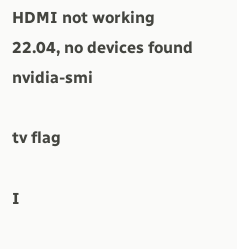HDMI not working 22.04, no devices found nvidia-smi

tv flag

I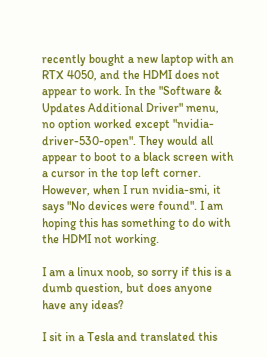recently bought a new laptop with an RTX 4050, and the HDMI does not appear to work. In the "Software & Updates Additional Driver" menu, no option worked except "nvidia-driver-530-open". They would all appear to boot to a black screen with a cursor in the top left corner. However, when I run nvidia-smi, it says "No devices were found". I am hoping this has something to do with the HDMI not working.

I am a linux noob, so sorry if this is a dumb question, but does anyone have any ideas?

I sit in a Tesla and translated this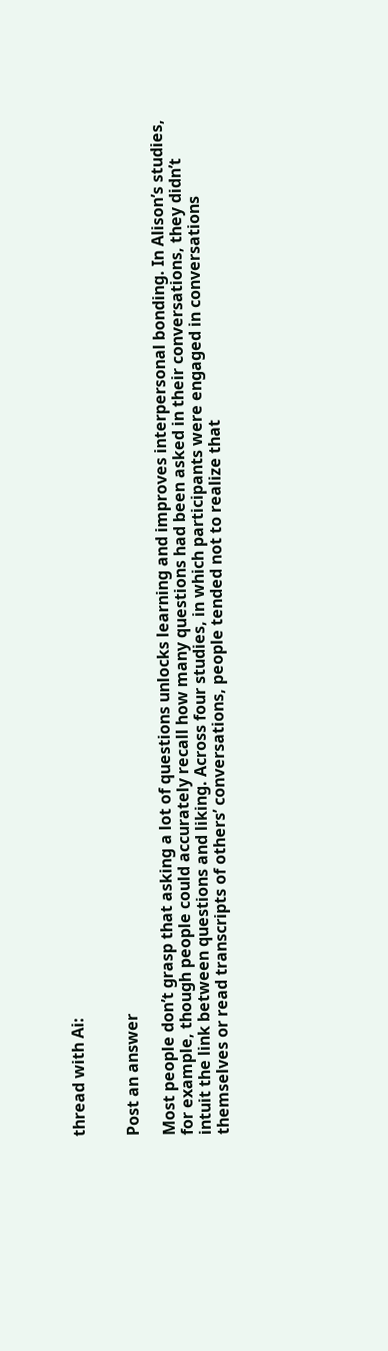thread with Ai:


Post an answer

Most people don’t grasp that asking a lot of questions unlocks learning and improves interpersonal bonding. In Alison’s studies, for example, though people could accurately recall how many questions had been asked in their conversations, they didn’t intuit the link between questions and liking. Across four studies, in which participants were engaged in conversations themselves or read transcripts of others’ conversations, people tended not to realize that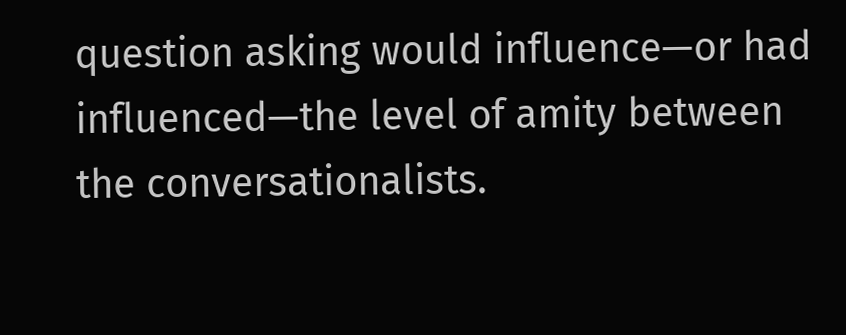question asking would influence—or had influenced—the level of amity between the conversationalists.